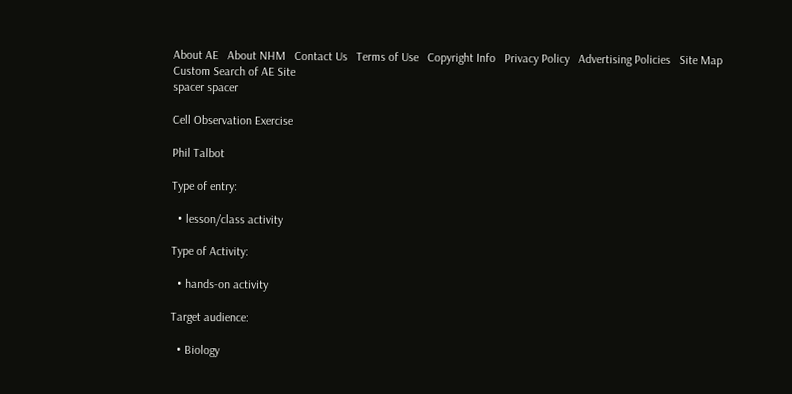About AE   About NHM   Contact Us   Terms of Use   Copyright Info   Privacy Policy   Advertising Policies   Site Map
Custom Search of AE Site
spacer spacer

Cell Observation Exercise

Phil Talbot

Type of entry:

  • lesson/class activity

Type of Activity:

  • hands-on activity

Target audience:

  • Biology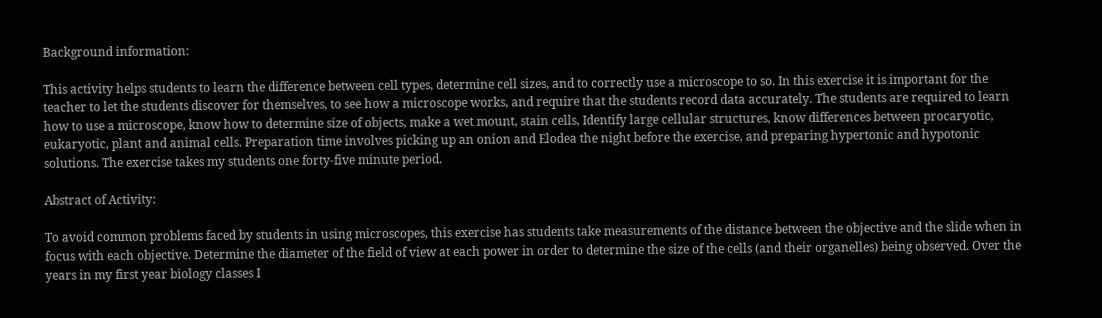Background information:

This activity helps students to learn the difference between cell types, determine cell sizes, and to correctly use a microscope to so. In this exercise it is important for the teacher to let the students discover for themselves, to see how a microscope works, and require that the students record data accurately. The students are required to learn how to use a microscope, know how to determine size of objects, make a wet mount, stain cells, Identify large cellular structures, know differences between procaryotic, eukaryotic, plant and animal cells. Preparation time involves picking up an onion and Elodea the night before the exercise, and preparing hypertonic and hypotonic solutions. The exercise takes my students one forty-five minute period.

Abstract of Activity:

To avoid common problems faced by students in using microscopes, this exercise has students take measurements of the distance between the objective and the slide when in focus with each objective. Determine the diameter of the field of view at each power in order to determine the size of the cells (and their organelles) being observed. Over the years in my first year biology classes I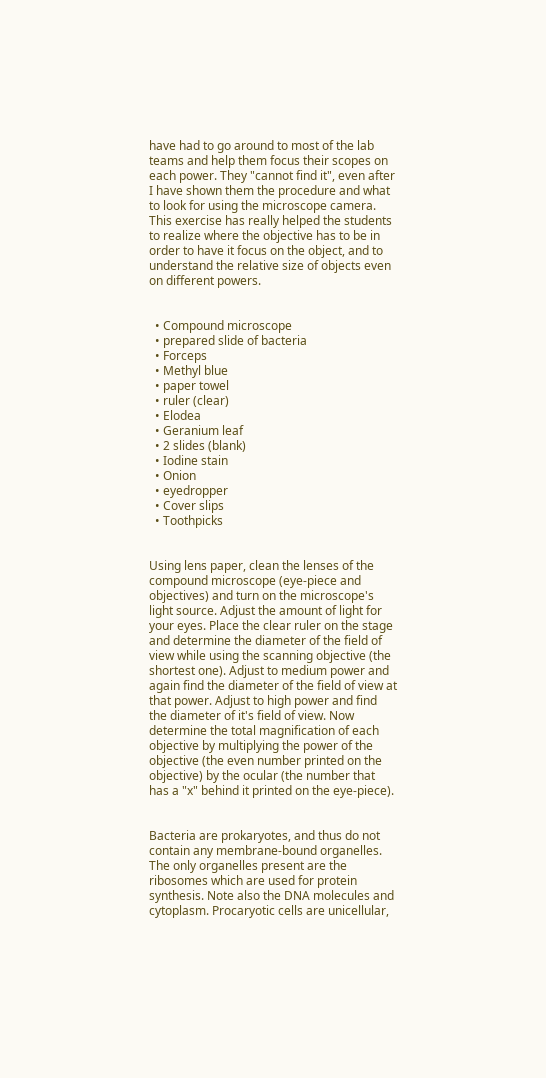have had to go around to most of the lab teams and help them focus their scopes on each power. They "cannot find it", even after I have shown them the procedure and what to look for using the microscope camera. This exercise has really helped the students to realize where the objective has to be in order to have it focus on the object, and to understand the relative size of objects even on different powers.


  • Compound microscope
  • prepared slide of bacteria
  • Forceps
  • Methyl blue
  • paper towel
  • ruler (clear)
  • Elodea
  • Geranium leaf
  • 2 slides (blank)
  • Iodine stain
  • Onion
  • eyedropper
  • Cover slips
  • Toothpicks


Using lens paper, clean the lenses of the compound microscope (eye-piece and objectives) and turn on the microscope's light source. Adjust the amount of light for your eyes. Place the clear ruler on the stage and determine the diameter of the field of view while using the scanning objective (the shortest one). Adjust to medium power and again find the diameter of the field of view at that power. Adjust to high power and find the diameter of it's field of view. Now determine the total magnification of each objective by multiplying the power of the objective (the even number printed on the objective) by the ocular (the number that has a "x" behind it printed on the eye-piece).


Bacteria are prokaryotes, and thus do not contain any membrane-bound organelles. The only organelles present are the ribosomes which are used for protein synthesis. Note also the DNA molecules and cytoplasm. Procaryotic cells are unicellular,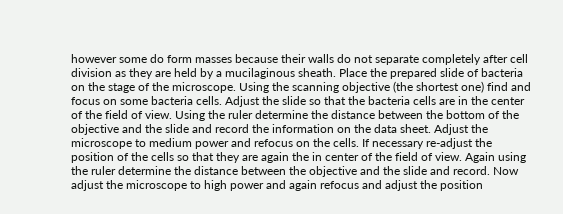however some do form masses because their walls do not separate completely after cell division as they are held by a mucilaginous sheath. Place the prepared slide of bacteria on the stage of the microscope. Using the scanning objective (the shortest one) find and focus on some bacteria cells. Adjust the slide so that the bacteria cells are in the center of the field of view. Using the ruler determine the distance between the bottom of the objective and the slide and record the information on the data sheet. Adjust the microscope to medium power and refocus on the cells. If necessary re-adjust the position of the cells so that they are again the in center of the field of view. Again using the ruler determine the distance between the objective and the slide and record. Now adjust the microscope to high power and again refocus and adjust the position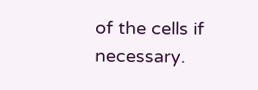of the cells if necessary.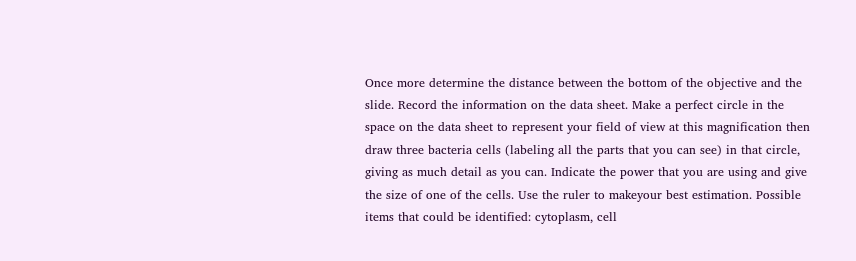Once more determine the distance between the bottom of the objective and the slide. Record the information on the data sheet. Make a perfect circle in the space on the data sheet to represent your field of view at this magnification then draw three bacteria cells (labeling all the parts that you can see) in that circle, giving as much detail as you can. Indicate the power that you are using and give the size of one of the cells. Use the ruler to makeyour best estimation. Possible items that could be identified: cytoplasm, cell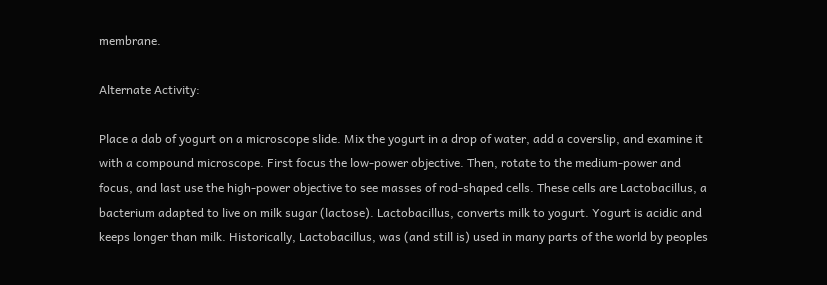membrane.

Alternate Activity:

Place a dab of yogurt on a microscope slide. Mix the yogurt in a drop of water, add a coverslip, and examine it with a compound microscope. First focus the low-power objective. Then, rotate to the medium-power and focus, and last use the high-power objective to see masses of rod-shaped cells. These cells are Lactobacillus, a bacterium adapted to live on milk sugar (lactose). Lactobacillus, converts milk to yogurt. Yogurt is acidic and keeps longer than milk. Historically, Lactobacillus, was (and still is) used in many parts of the world by peoples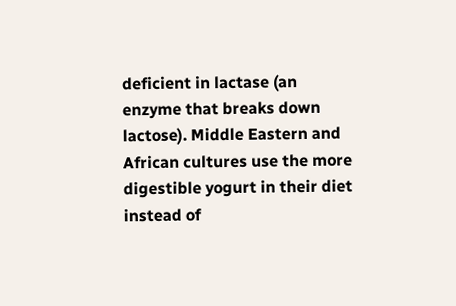deficient in lactase (an enzyme that breaks down lactose). Middle Eastern and African cultures use the more digestible yogurt in their diet instead of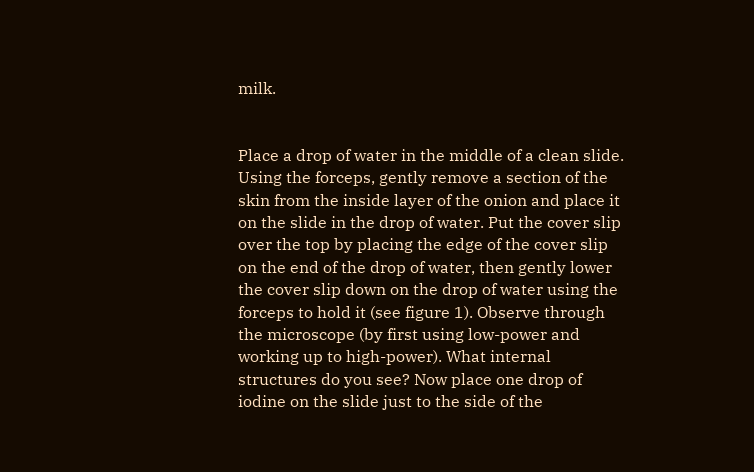milk.


Place a drop of water in the middle of a clean slide. Using the forceps, gently remove a section of the skin from the inside layer of the onion and place it on the slide in the drop of water. Put the cover slip over the top by placing the edge of the cover slip on the end of the drop of water, then gently lower the cover slip down on the drop of water using the forceps to hold it (see figure 1). Observe through the microscope (by first using low-power and working up to high-power). What internal structures do you see? Now place one drop of iodine on the slide just to the side of the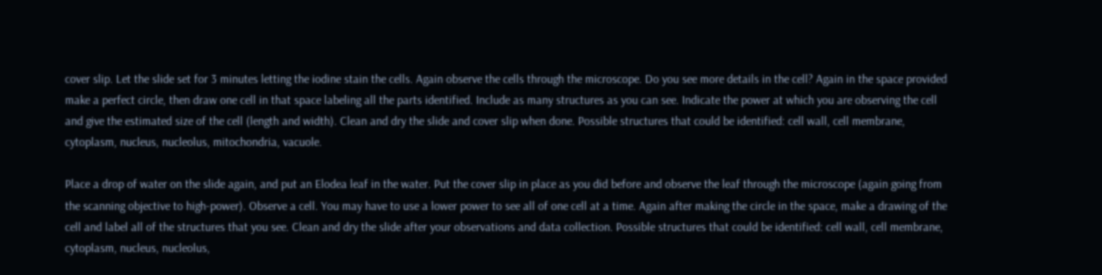cover slip. Let the slide set for 3 minutes letting the iodine stain the cells. Again observe the cells through the microscope. Do you see more details in the cell? Again in the space provided make a perfect circle, then draw one cell in that space labeling all the parts identified. Include as many structures as you can see. Indicate the power at which you are observing the cell and give the estimated size of the cell (length and width). Clean and dry the slide and cover slip when done. Possible structures that could be identified: cell wall, cell membrane, cytoplasm, nucleus, nucleolus, mitochondria, vacuole.

Place a drop of water on the slide again, and put an Elodea leaf in the water. Put the cover slip in place as you did before and observe the leaf through the microscope (again going from the scanning objective to high-power). Observe a cell. You may have to use a lower power to see all of one cell at a time. Again after making the circle in the space, make a drawing of the cell and label all of the structures that you see. Clean and dry the slide after your observations and data collection. Possible structures that could be identified: cell wall, cell membrane, cytoplasm, nucleus, nucleolus,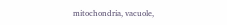mitochondria, vacuole,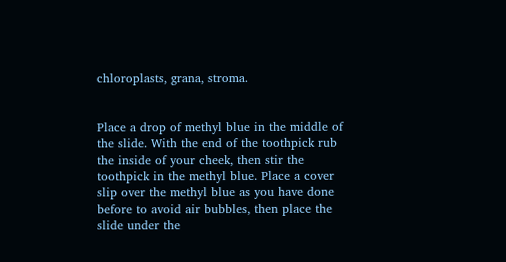chloroplasts, grana, stroma.


Place a drop of methyl blue in the middle of the slide. With the end of the toothpick rub the inside of your cheek, then stir the toothpick in the methyl blue. Place a cover slip over the methyl blue as you have done before to avoid air bubbles, then place the slide under the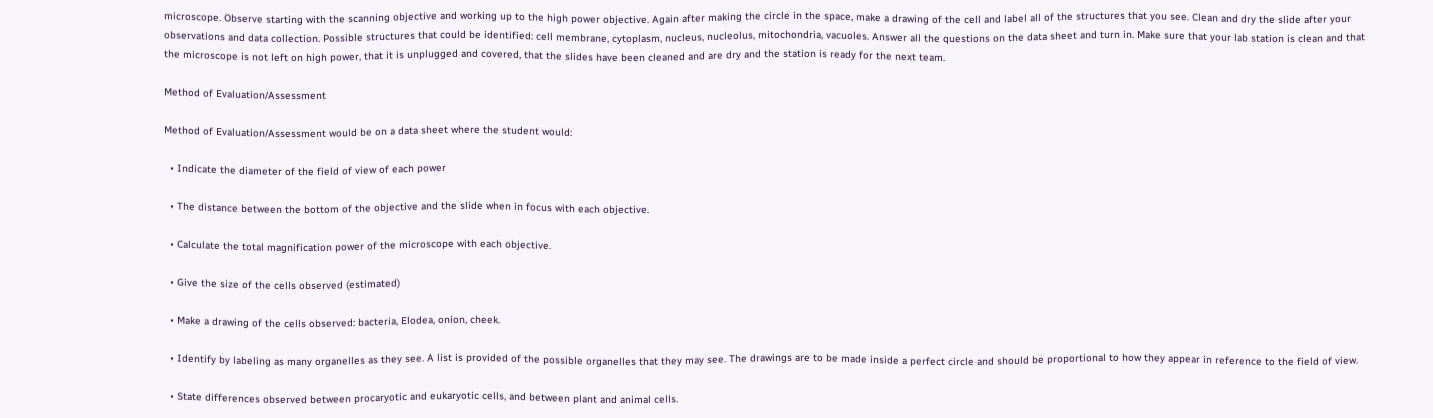microscope. Observe starting with the scanning objective and working up to the high power objective. Again after making the circle in the space, make a drawing of the cell and label all of the structures that you see. Clean and dry the slide after your observations and data collection. Possible structures that could be identified: cell membrane, cytoplasm, nucleus, nucleolus, mitochondria, vacuoles. Answer all the questions on the data sheet and turn in. Make sure that your lab station is clean and that the microscope is not left on high power, that it is unplugged and covered, that the slides have been cleaned and are dry and the station is ready for the next team.

Method of Evaluation/Assessment

Method of Evaluation/Assessment would be on a data sheet where the student would:

  • Indicate the diameter of the field of view of each power

  • The distance between the bottom of the objective and the slide when in focus with each objective.

  • Calculate the total magnification power of the microscope with each objective.

  • Give the size of the cells observed (estimated)

  • Make a drawing of the cells observed: bacteria, Elodea, onion, cheek.

  • Identify by labeling as many organelles as they see. A list is provided of the possible organelles that they may see. The drawings are to be made inside a perfect circle and should be proportional to how they appear in reference to the field of view.

  • State differences observed between procaryotic and eukaryotic cells, and between plant and animal cells.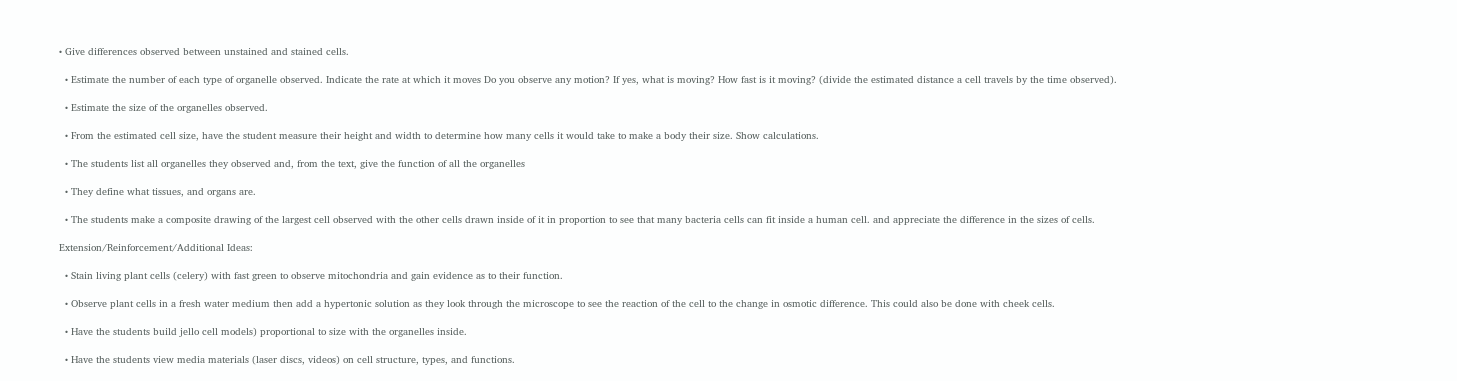• Give differences observed between unstained and stained cells.

  • Estimate the number of each type of organelle observed. Indicate the rate at which it moves Do you observe any motion? If yes, what is moving? How fast is it moving? (divide the estimated distance a cell travels by the time observed).

  • Estimate the size of the organelles observed.

  • From the estimated cell size, have the student measure their height and width to determine how many cells it would take to make a body their size. Show calculations.

  • The students list all organelles they observed and, from the text, give the function of all the organelles

  • They define what tissues, and organs are.

  • The students make a composite drawing of the largest cell observed with the other cells drawn inside of it in proportion to see that many bacteria cells can fit inside a human cell. and appreciate the difference in the sizes of cells.

Extension/Reinforcement/Additional Ideas:

  • Stain living plant cells (celery) with fast green to observe mitochondria and gain evidence as to their function.

  • Observe plant cells in a fresh water medium then add a hypertonic solution as they look through the microscope to see the reaction of the cell to the change in osmotic difference. This could also be done with cheek cells.

  • Have the students build jello cell models) proportional to size with the organelles inside.

  • Have the students view media materials (laser discs, videos) on cell structure, types, and functions.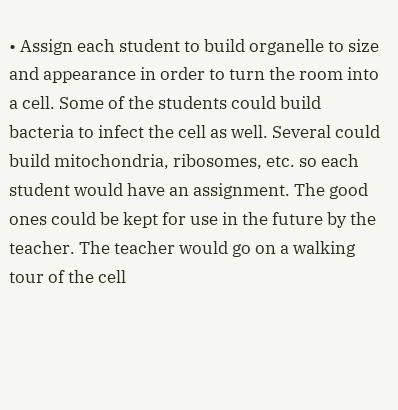• Assign each student to build organelle to size and appearance in order to turn the room into a cell. Some of the students could build bacteria to infect the cell as well. Several could build mitochondria, ribosomes, etc. so each student would have an assignment. The good ones could be kept for use in the future by the teacher. The teacher would go on a walking tour of the cell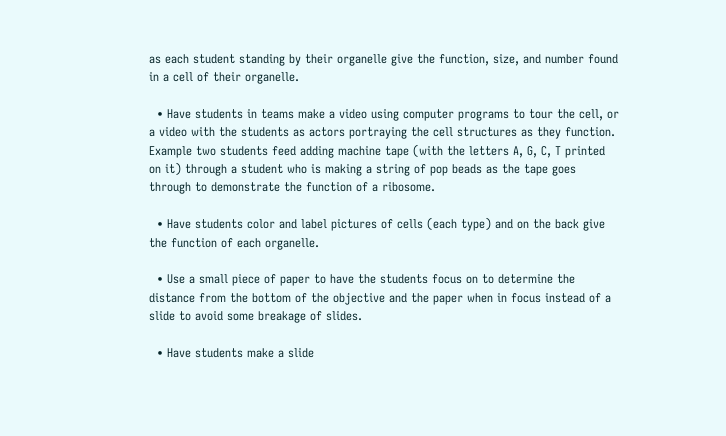as each student standing by their organelle give the function, size, and number found in a cell of their organelle.

  • Have students in teams make a video using computer programs to tour the cell, or a video with the students as actors portraying the cell structures as they function. Example two students feed adding machine tape (with the letters A, G, C, T printed on it) through a student who is making a string of pop beads as the tape goes through to demonstrate the function of a ribosome.

  • Have students color and label pictures of cells (each type) and on the back give the function of each organelle.

  • Use a small piece of paper to have the students focus on to determine the distance from the bottom of the objective and the paper when in focus instead of a slide to avoid some breakage of slides.

  • Have students make a slide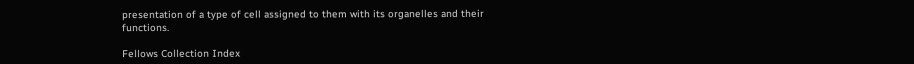presentation of a type of cell assigned to them with its organelles and their functions.

Fellows Collection Index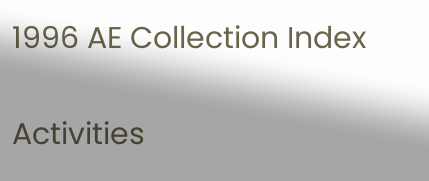1996 AE Collection Index

Activities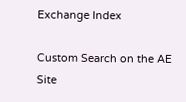Exchange Index

Custom Search on the AE Site